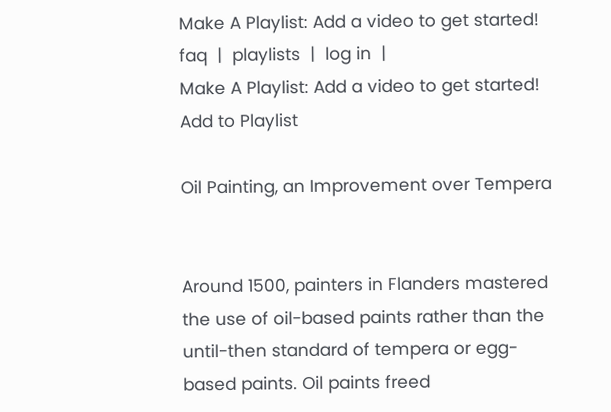Make A Playlist: Add a video to get started!
faq  |  playlists  |  log in  |
Make A Playlist: Add a video to get started!
Add to Playlist

Oil Painting, an Improvement over Tempera


Around 1500, painters in Flanders mastered the use of oil-based paints rather than the until-then standard of tempera or egg-based paints. Oil paints freed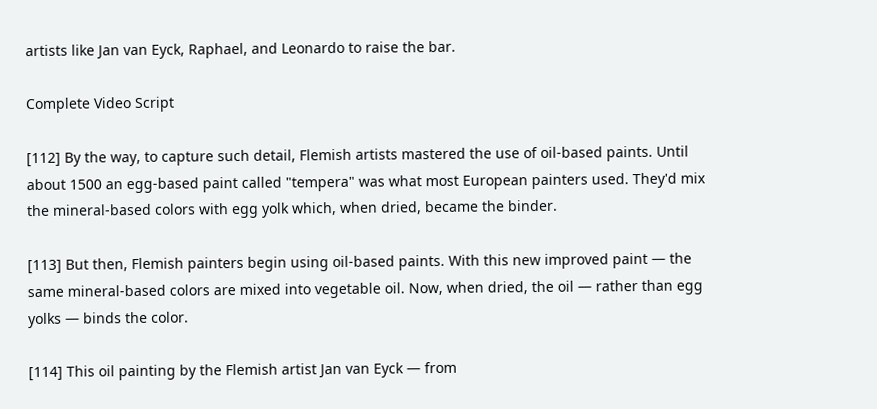artists like Jan van Eyck, Raphael, and Leonardo to raise the bar.

Complete Video Script

[112] By the way, to capture such detail, Flemish artists mastered the use of oil-based paints. Until about 1500 an egg-based paint called "tempera" was what most European painters used. They'd mix the mineral-based colors with egg yolk which, when dried, became the binder.

[113] But then, Flemish painters begin using oil-based paints. With this new improved paint — the same mineral-based colors are mixed into vegetable oil. Now, when dried, the oil — rather than egg yolks — binds the color.

[114] This oil painting by the Flemish artist Jan van Eyck — from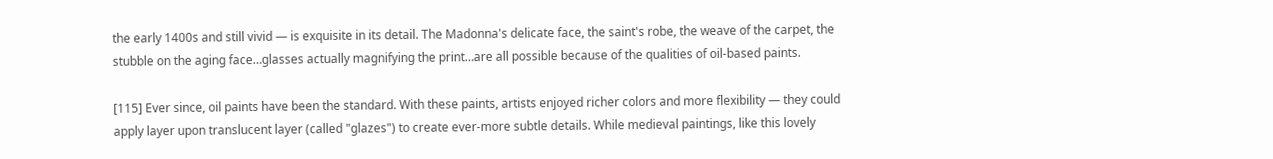the early 1400s and still vivid — is exquisite in its detail. The Madonna's delicate face, the saint's robe, the weave of the carpet, the stubble on the aging face…glasses actually magnifying the print…are all possible because of the qualities of oil-based paints.

[115] Ever since, oil paints have been the standard. With these paints, artists enjoyed richer colors and more flexibility — they could apply layer upon translucent layer (called "glazes") to create ever-more subtle details. While medieval paintings, like this lovely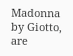Madonna by Giotto, are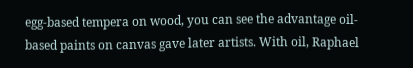egg-based tempera on wood, you can see the advantage oil-based paints on canvas gave later artists. With oil, Raphael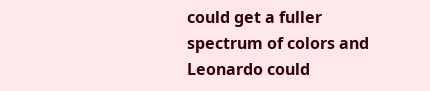could get a fuller spectrum of colors and Leonardo could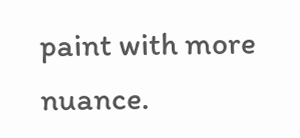paint with more nuance.